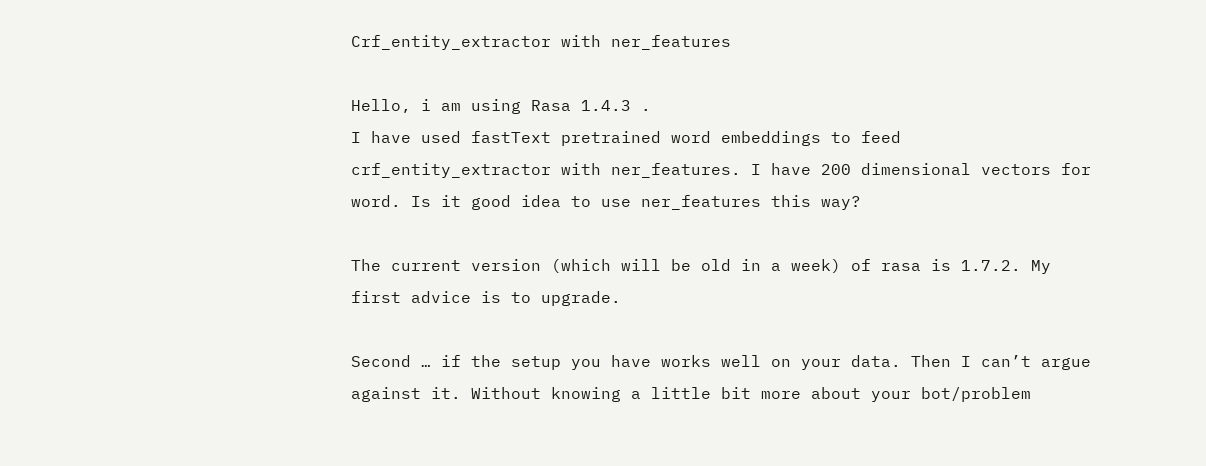Crf_entity_extractor with ner_features

Hello, i am using Rasa 1.4.3 .
I have used fastText pretrained word embeddings to feed crf_entity_extractor with ner_features. I have 200 dimensional vectors for word. Is it good idea to use ner_features this way?

The current version (which will be old in a week) of rasa is 1.7.2. My first advice is to upgrade.

Second … if the setup you have works well on your data. Then I can’t argue against it. Without knowing a little bit more about your bot/problem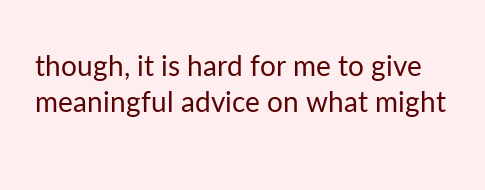though, it is hard for me to give meaningful advice on what might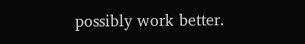possibly work better.